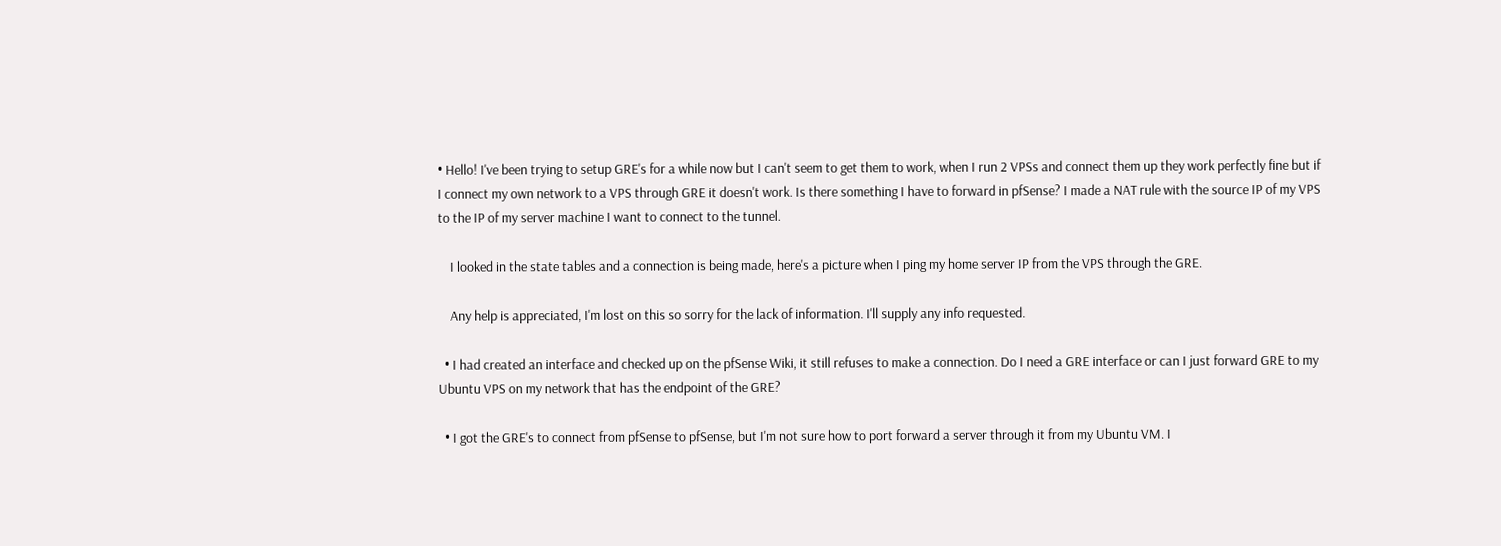• Hello! I've been trying to setup GRE's for a while now but I can't seem to get them to work, when I run 2 VPSs and connect them up they work perfectly fine but if I connect my own network to a VPS through GRE it doesn't work. Is there something I have to forward in pfSense? I made a NAT rule with the source IP of my VPS to the IP of my server machine I want to connect to the tunnel.

    I looked in the state tables and a connection is being made, here's a picture when I ping my home server IP from the VPS through the GRE.

    Any help is appreciated, I'm lost on this so sorry for the lack of information. I'll supply any info requested.

  • I had created an interface and checked up on the pfSense Wiki, it still refuses to make a connection. Do I need a GRE interface or can I just forward GRE to my Ubuntu VPS on my network that has the endpoint of the GRE?

  • I got the GRE's to connect from pfSense to pfSense, but I'm not sure how to port forward a server through it from my Ubuntu VM. I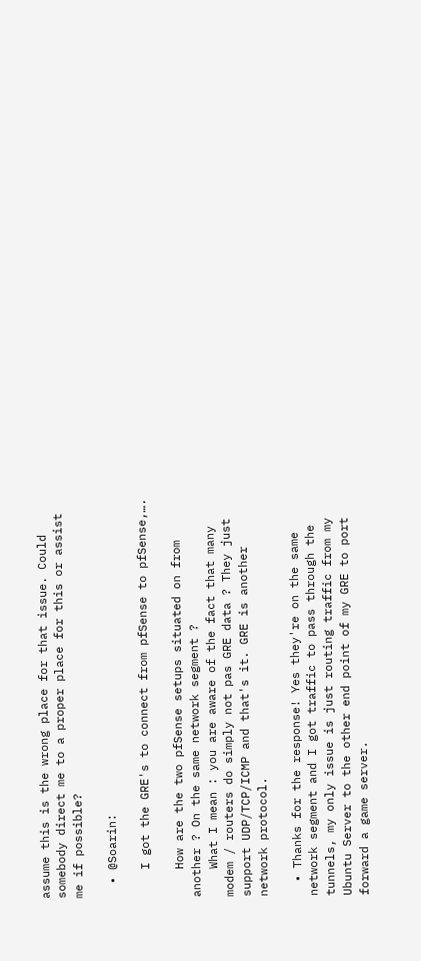assume this is the wrong place for that issue. Could somebody direct me to a proper place for this or assist me if possible?

  • @Soarin:

    I got the GRE's to connect from pfSense to pfSense,….

    How are the two pfSense setups situated on from another ? On the same network segment ?
    What I mean : you are aware of the fact that many modem / routers do simply not pas GRE data ? They just support UDP/TCP/ICMP and that's it. GRE is another network protocol.

  • Thanks for the response! Yes they're on the same network segment and I got traffic to pass through the tunnels, my only issue is just routing traffic from my Ubuntu Server to the other end point of my GRE to port forward a game server.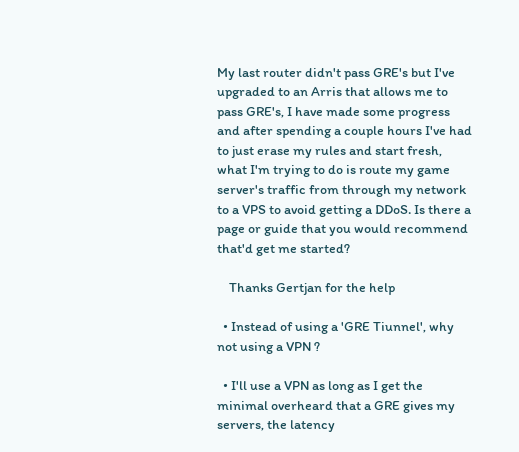My last router didn't pass GRE's but I've upgraded to an Arris that allows me to pass GRE's, I have made some progress and after spending a couple hours I've had to just erase my rules and start fresh, what I'm trying to do is route my game server's traffic from through my network to a VPS to avoid getting a DDoS. Is there a page or guide that you would recommend that'd get me started?

    Thanks Gertjan for the help

  • Instead of using a 'GRE Tiunnel', why not using a VPN ?

  • I'll use a VPN as long as I get the minimal overheard that a GRE gives my servers, the latency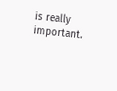is really important.